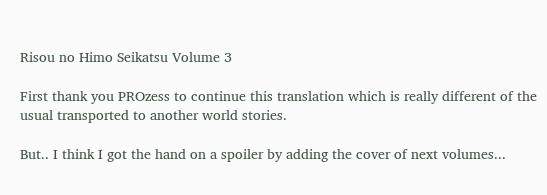Risou no Himo Seikatsu Volume 3

First thank you PROzess to continue this translation which is really different of the usual transported to another world stories.

But.. I think I got the hand on a spoiler by adding the cover of next volumes...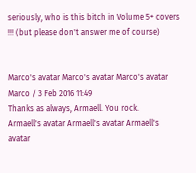seriously, who is this bitch in Volume 5+ covers !!! (but please don't answer me of course)


Marco's avatar Marco's avatar Marco's avatar
Marco / 3 Feb 2016 11:49
Thanks as always, Armaell. You rock.
Armaell's avatar Armaell's avatar Armaell's avatar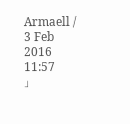Armaell / 3 Feb 2016 11:57
」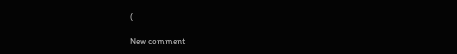(

New comment